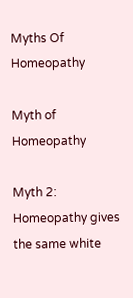Myths Of Homeopathy

Myth of Homeopathy

Myth 2: Homeopathy gives the same white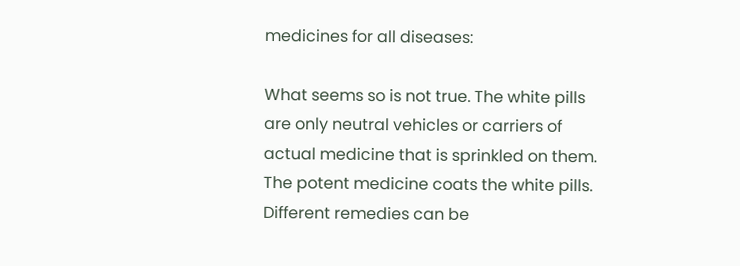medicines for all diseases:

What seems so is not true. The white pills are only neutral vehicles or carriers of actual medicine that is sprinkled on them. The potent medicine coats the white pills. Different remedies can be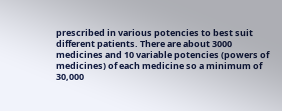prescribed in various potencies to best suit different patients. There are about 3000 medicines and 10 variable potencies (powers of medicines) of each medicine so a minimum of 30,000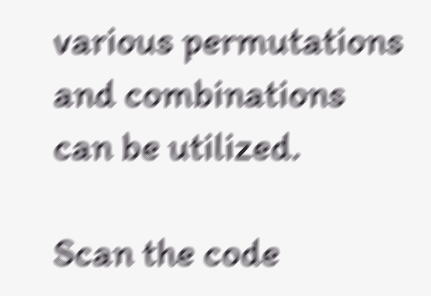various permutations and combinations can be utilized.

Scan the code